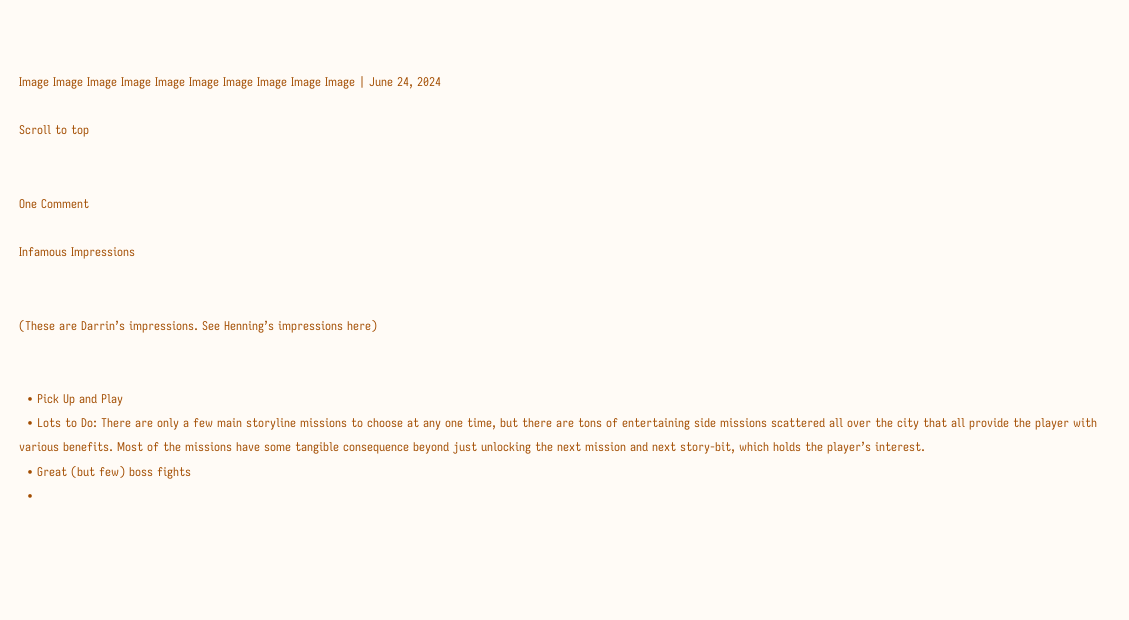Image Image Image Image Image Image Image Image Image Image | June 24, 2024

Scroll to top


One Comment

Infamous Impressions


(These are Darrin’s impressions. See Henning’s impressions here)


  • Pick Up and Play
  • Lots to Do: There are only a few main storyline missions to choose at any one time, but there are tons of entertaining side missions scattered all over the city that all provide the player with various benefits. Most of the missions have some tangible consequence beyond just unlocking the next mission and next story-bit, which holds the player’s interest.
  • Great (but few) boss fights
  •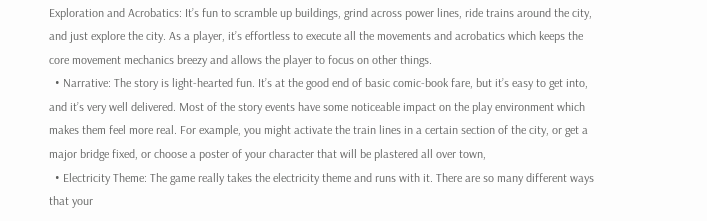Exploration and Acrobatics: It’s fun to scramble up buildings, grind across power lines, ride trains around the city, and just explore the city. As a player, it’s effortless to execute all the movements and acrobatics which keeps the core movement mechanics breezy and allows the player to focus on other things.
  • Narrative: The story is light-hearted fun. It’s at the good end of basic comic-book fare, but it’s easy to get into, and it’s very well delivered. Most of the story events have some noticeable impact on the play environment which makes them feel more real. For example, you might activate the train lines in a certain section of the city, or get a major bridge fixed, or choose a poster of your character that will be plastered all over town,
  • Electricity Theme: The game really takes the electricity theme and runs with it. There are so many different ways that your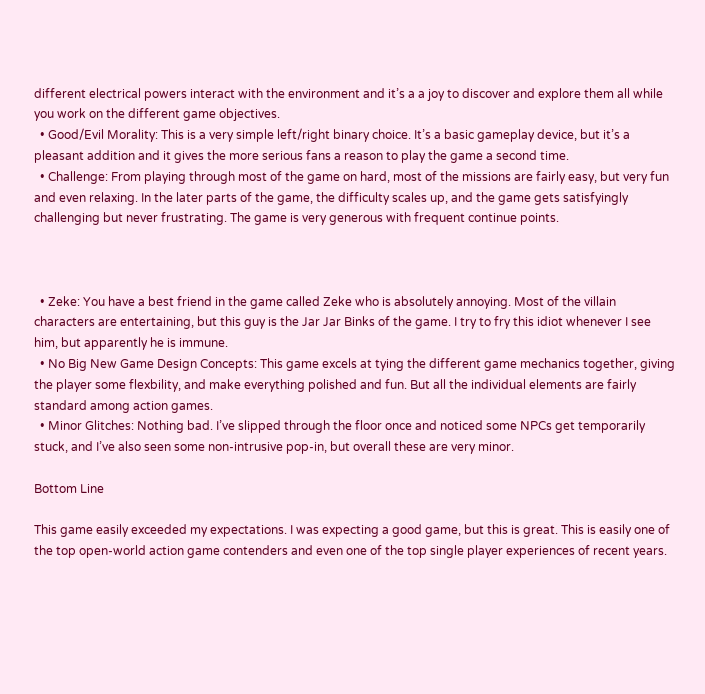different electrical powers interact with the environment and it’s a a joy to discover and explore them all while you work on the different game objectives.
  • Good/Evil Morality: This is a very simple left/right binary choice. It’s a basic gameplay device, but it’s a pleasant addition and it gives the more serious fans a reason to play the game a second time.
  • Challenge: From playing through most of the game on hard, most of the missions are fairly easy, but very fun and even relaxing. In the later parts of the game, the difficulty scales up, and the game gets satisfyingly challenging but never frustrating. The game is very generous with frequent continue points.



  • Zeke: You have a best friend in the game called Zeke who is absolutely annoying. Most of the villain characters are entertaining, but this guy is the Jar Jar Binks of the game. I try to fry this idiot whenever I see him, but apparently he is immune.
  • No Big New Game Design Concepts: This game excels at tying the different game mechanics together, giving the player some flexbility, and make everything polished and fun. But all the individual elements are fairly standard among action games.
  • Minor Glitches: Nothing bad. I’ve slipped through the floor once and noticed some NPCs get temporarily stuck, and I’ve also seen some non-intrusive pop-in, but overall these are very minor.

Bottom Line

This game easily exceeded my expectations. I was expecting a good game, but this is great. This is easily one of the top open-world action game contenders and even one of the top single player experiences of recent years.